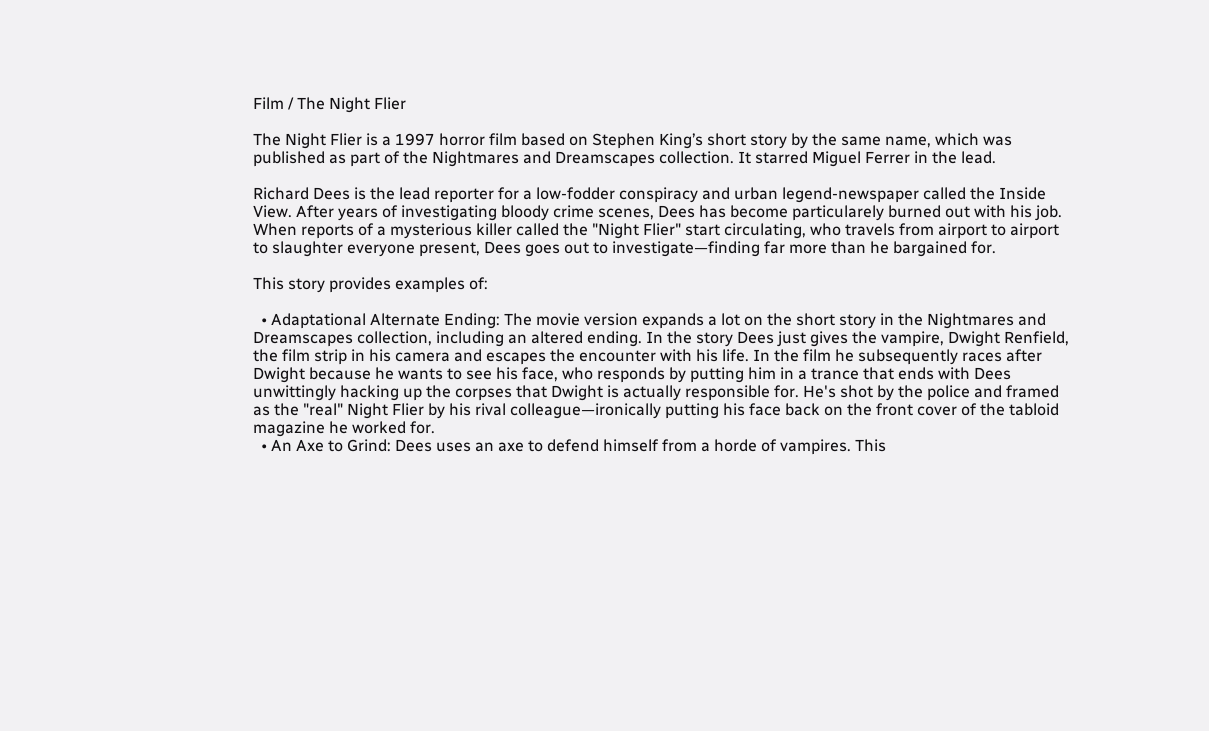Film / The Night Flier

The Night Flier is a 1997 horror film based on Stephen King’s short story by the same name, which was published as part of the Nightmares and Dreamscapes collection. It starred Miguel Ferrer in the lead.

Richard Dees is the lead reporter for a low-fodder conspiracy and urban legend-newspaper called the Inside View. After years of investigating bloody crime scenes, Dees has become particularely burned out with his job. When reports of a mysterious killer called the "Night Flier" start circulating, who travels from airport to airport to slaughter everyone present, Dees goes out to investigate—finding far more than he bargained for.

This story provides examples of:

  • Adaptational Alternate Ending: The movie version expands a lot on the short story in the Nightmares and Dreamscapes collection, including an altered ending. In the story Dees just gives the vampire, Dwight Renfield, the film strip in his camera and escapes the encounter with his life. In the film he subsequently races after Dwight because he wants to see his face, who responds by putting him in a trance that ends with Dees unwittingly hacking up the corpses that Dwight is actually responsible for. He's shot by the police and framed as the "real" Night Flier by his rival colleague—ironically putting his face back on the front cover of the tabloid magazine he worked for.
  • An Axe to Grind: Dees uses an axe to defend himself from a horde of vampires. This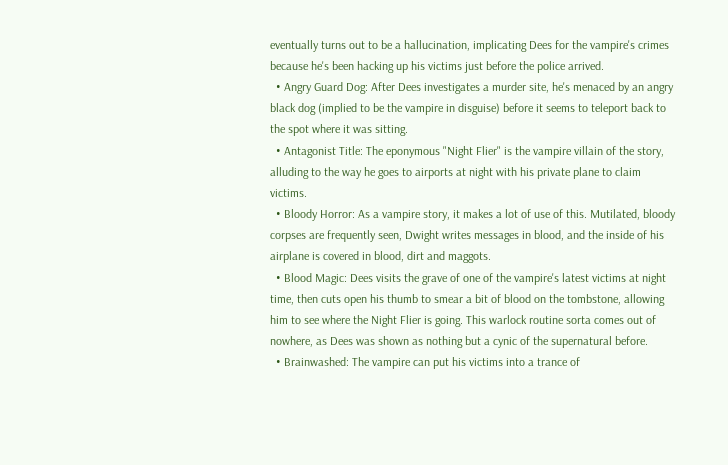eventually turns out to be a hallucination, implicating Dees for the vampire's crimes because he's been hacking up his victims just before the police arrived.
  • Angry Guard Dog: After Dees investigates a murder site, he's menaced by an angry black dog (implied to be the vampire in disguise) before it seems to teleport back to the spot where it was sitting.
  • Antagonist Title: The eponymous "Night Flier" is the vampire villain of the story, alluding to the way he goes to airports at night with his private plane to claim victims.
  • Bloody Horror: As a vampire story, it makes a lot of use of this. Mutilated, bloody corpses are frequently seen, Dwight writes messages in blood, and the inside of his airplane is covered in blood, dirt and maggots.
  • Blood Magic: Dees visits the grave of one of the vampire's latest victims at night time, then cuts open his thumb to smear a bit of blood on the tombstone, allowing him to see where the Night Flier is going. This warlock routine sorta comes out of nowhere, as Dees was shown as nothing but a cynic of the supernatural before.
  • Brainwashed: The vampire can put his victims into a trance of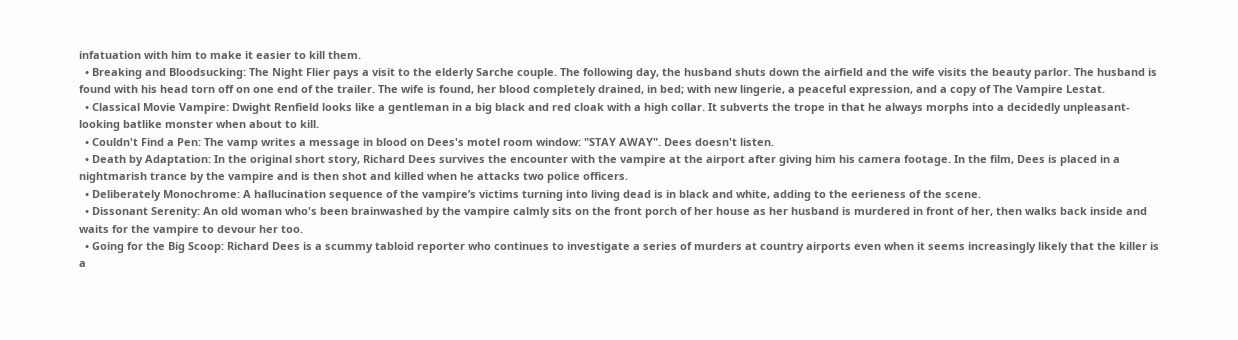infatuation with him to make it easier to kill them.
  • Breaking and Bloodsucking: The Night Flier pays a visit to the elderly Sarche couple. The following day, the husband shuts down the airfield and the wife visits the beauty parlor. The husband is found with his head torn off on one end of the trailer. The wife is found, her blood completely drained, in bed; with new lingerie, a peaceful expression, and a copy of The Vampire Lestat.
  • Classical Movie Vampire: Dwight Renfield looks like a gentleman in a big black and red cloak with a high collar. It subverts the trope in that he always morphs into a decidedly unpleasant-looking batlike monster when about to kill.
  • Couldn't Find a Pen: The vamp writes a message in blood on Dees's motel room window: "STAY AWAY". Dees doesn't listen.
  • Death by Adaptation: In the original short story, Richard Dees survives the encounter with the vampire at the airport after giving him his camera footage. In the film, Dees is placed in a nightmarish trance by the vampire and is then shot and killed when he attacks two police officers.
  • Deliberately Monochrome: A hallucination sequence of the vampire’s victims turning into living dead is in black and white, adding to the eerieness of the scene.
  • Dissonant Serenity: An old woman who's been brainwashed by the vampire calmly sits on the front porch of her house as her husband is murdered in front of her, then walks back inside and waits for the vampire to devour her too.
  • Going for the Big Scoop: Richard Dees is a scummy tabloid reporter who continues to investigate a series of murders at country airports even when it seems increasingly likely that the killer is a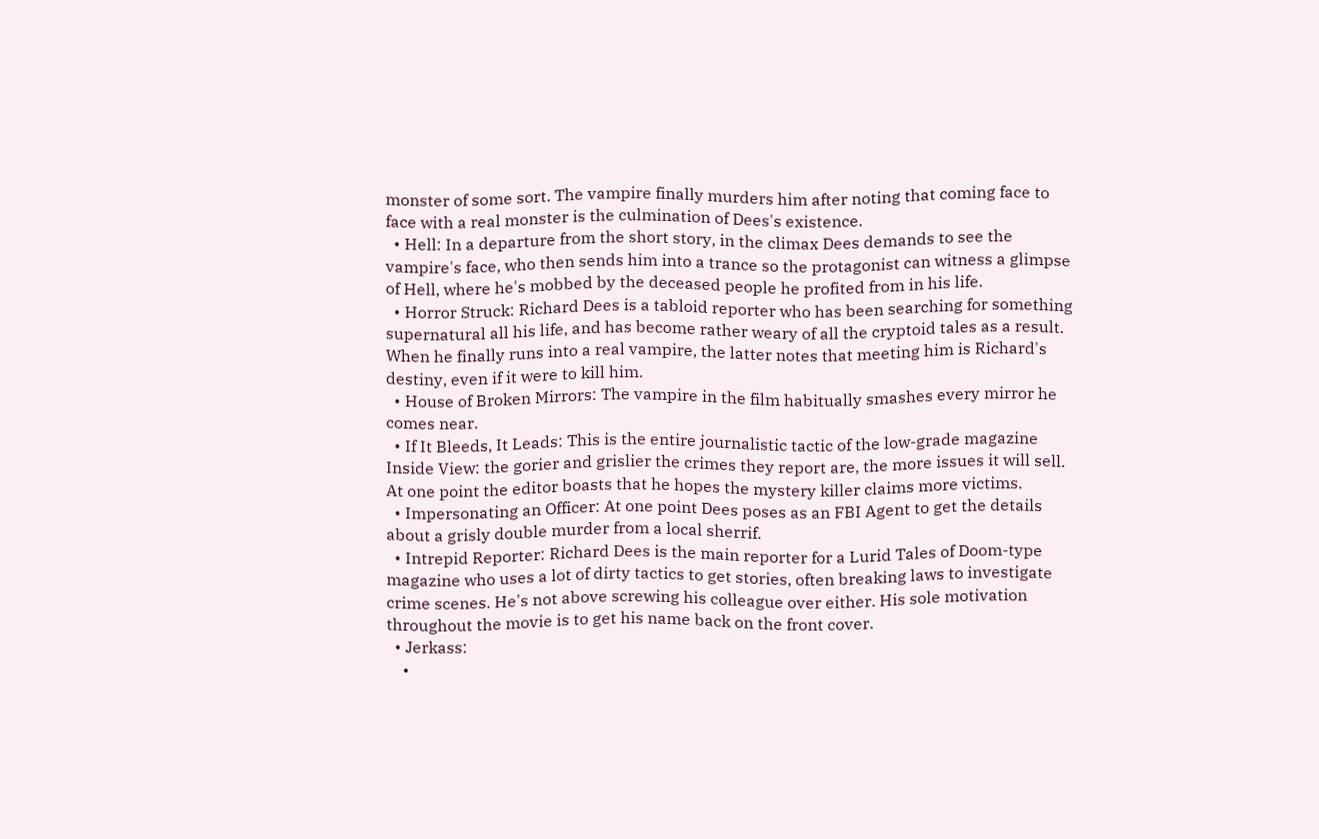monster of some sort. The vampire finally murders him after noting that coming face to face with a real monster is the culmination of Dees's existence.
  • Hell: In a departure from the short story, in the climax Dees demands to see the vampire's face, who then sends him into a trance so the protagonist can witness a glimpse of Hell, where he's mobbed by the deceased people he profited from in his life.
  • Horror Struck: Richard Dees is a tabloid reporter who has been searching for something supernatural all his life, and has become rather weary of all the cryptoid tales as a result. When he finally runs into a real vampire, the latter notes that meeting him is Richard's destiny, even if it were to kill him.
  • House of Broken Mirrors: The vampire in the film habitually smashes every mirror he comes near.
  • If It Bleeds, It Leads: This is the entire journalistic tactic of the low-grade magazine Inside View: the gorier and grislier the crimes they report are, the more issues it will sell. At one point the editor boasts that he hopes the mystery killer claims more victims.
  • Impersonating an Officer: At one point Dees poses as an FBI Agent to get the details about a grisly double murder from a local sherrif.
  • Intrepid Reporter: Richard Dees is the main reporter for a Lurid Tales of Doom-type magazine who uses a lot of dirty tactics to get stories, often breaking laws to investigate crime scenes. He's not above screwing his colleague over either. His sole motivation throughout the movie is to get his name back on the front cover.
  • Jerkass:
    •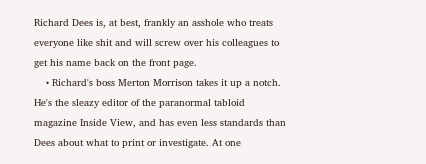Richard Dees is, at best, frankly an asshole who treats everyone like shit and will screw over his colleagues to get his name back on the front page.
    • Richard's boss Merton Morrison takes it up a notch. He's the sleazy editor of the paranormal tabloid magazine Inside View, and has even less standards than Dees about what to print or investigate. At one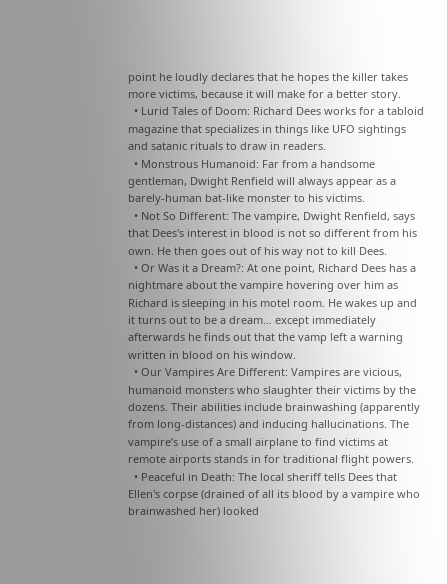point he loudly declares that he hopes the killer takes more victims, because it will make for a better story.
  • Lurid Tales of Doom: Richard Dees works for a tabloid magazine that specializes in things like UFO sightings and satanic rituals to draw in readers.
  • Monstrous Humanoid: Far from a handsome gentleman, Dwight Renfield will always appear as a barely-human bat-like monster to his victims.
  • Not So Different: The vampire, Dwight Renfield, says that Dees's interest in blood is not so different from his own. He then goes out of his way not to kill Dees.
  • Or Was it a Dream?: At one point, Richard Dees has a nightmare about the vampire hovering over him as Richard is sleeping in his motel room. He wakes up and it turns out to be a dream… except immediately afterwards he finds out that the vamp left a warning written in blood on his window.
  • Our Vampires Are Different: Vampires are vicious, humanoid monsters who slaughter their victims by the dozens. Their abilities include brainwashing (apparently from long-distances) and inducing hallucinations. The vampire’s use of a small airplane to find victims at remote airports stands in for traditional flight powers.
  • Peaceful in Death: The local sheriff tells Dees that Ellen's corpse (drained of all its blood by a vampire who brainwashed her) looked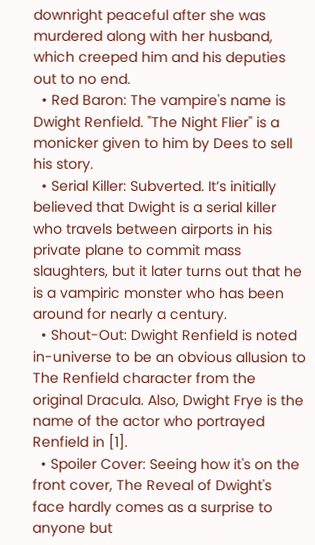downright peaceful after she was murdered along with her husband, which creeped him and his deputies out to no end.
  • Red Baron: The vampire's name is Dwight Renfield. "The Night Flier" is a monicker given to him by Dees to sell his story.
  • Serial Killer: Subverted. It’s initially believed that Dwight is a serial killer who travels between airports in his private plane to commit mass slaughters, but it later turns out that he is a vampiric monster who has been around for nearly a century.
  • Shout-Out: Dwight Renfield is noted in-universe to be an obvious allusion to The Renfield character from the original Dracula. Also, Dwight Frye is the name of the actor who portrayed Renfield in [1].
  • Spoiler Cover: Seeing how it's on the front cover, The Reveal of Dwight's face hardly comes as a surprise to anyone but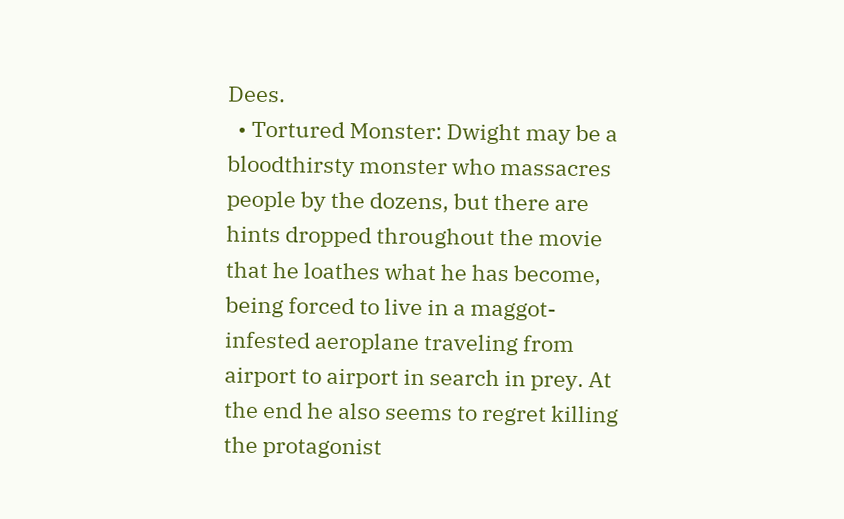Dees.
  • Tortured Monster: Dwight may be a bloodthirsty monster who massacres people by the dozens, but there are hints dropped throughout the movie that he loathes what he has become, being forced to live in a maggot-infested aeroplane traveling from airport to airport in search in prey. At the end he also seems to regret killing the protagonist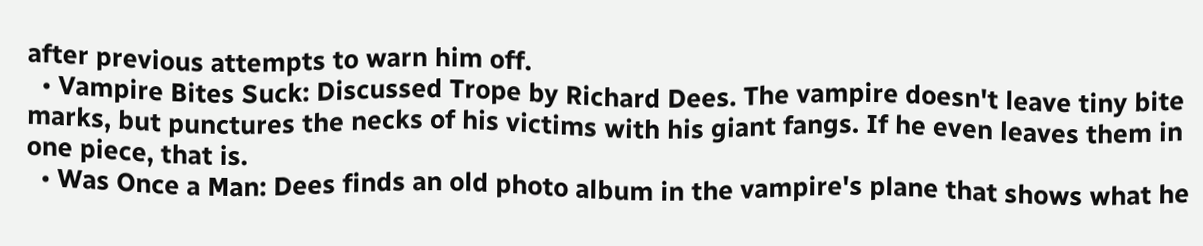after previous attempts to warn him off.
  • Vampire Bites Suck: Discussed Trope by Richard Dees. The vampire doesn't leave tiny bite marks, but punctures the necks of his victims with his giant fangs. If he even leaves them in one piece, that is.
  • Was Once a Man: Dees finds an old photo album in the vampire's plane that shows what he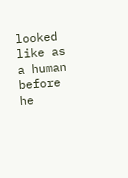looked like as a human before he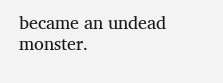became an undead monster.